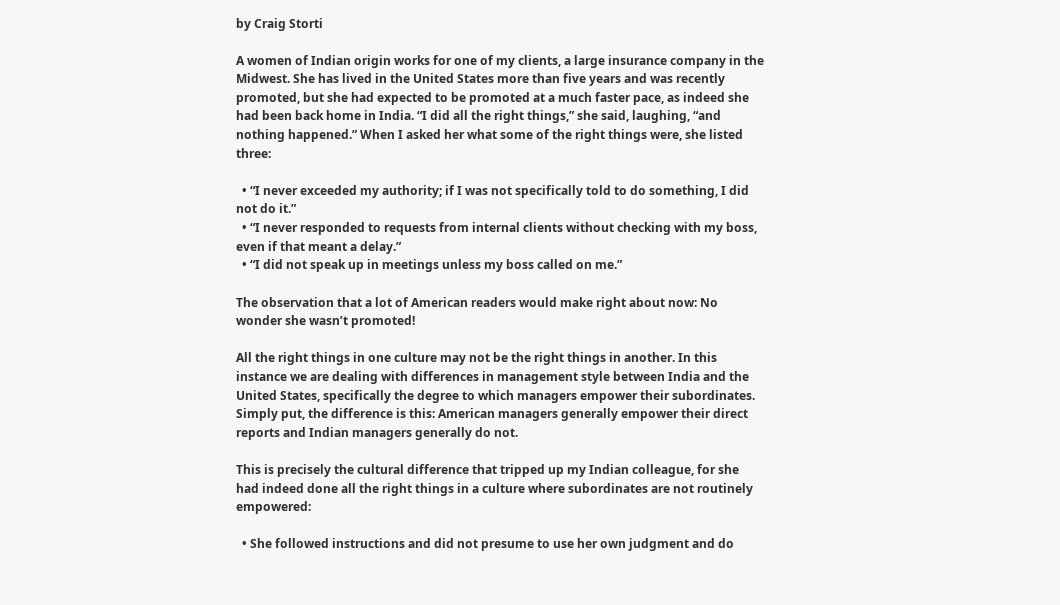by Craig Storti

A women of Indian origin works for one of my clients, a large insurance company in the Midwest. She has lived in the United States more than five years and was recently promoted, but she had expected to be promoted at a much faster pace, as indeed she had been back home in India. “I did all the right things,” she said, laughing, “and nothing happened.” When I asked her what some of the right things were, she listed three:

  • “I never exceeded my authority; if I was not specifically told to do something, I did not do it.”
  • “I never responded to requests from internal clients without checking with my boss, even if that meant a delay.”
  • “I did not speak up in meetings unless my boss called on me.”

The observation that a lot of American readers would make right about now: No wonder she wasn’t promoted!

All the right things in one culture may not be the right things in another. In this instance we are dealing with differences in management style between India and the United States, specifically the degree to which managers empower their subordinates. Simply put, the difference is this: American managers generally empower their direct reports and Indian managers generally do not.

This is precisely the cultural difference that tripped up my Indian colleague, for she had indeed done all the right things in a culture where subordinates are not routinely empowered:

  • She followed instructions and did not presume to use her own judgment and do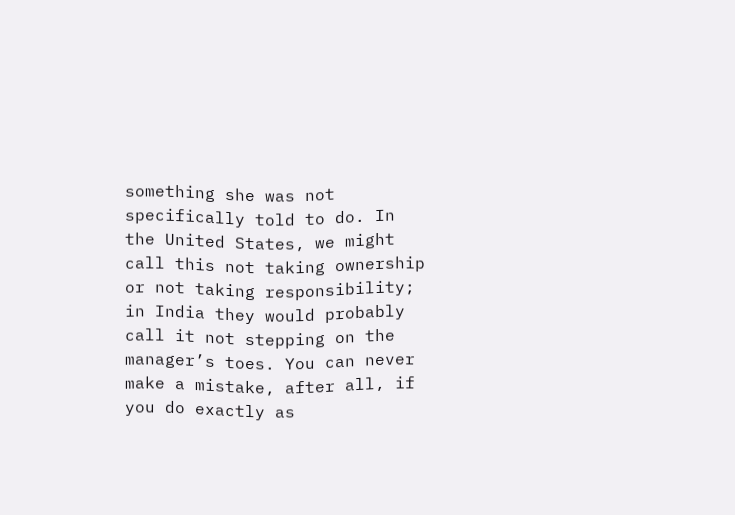something she was not specifically told to do. In the United States, we might call this not taking ownership or not taking responsibility; in India they would probably call it not stepping on the manager’s toes. You can never make a mistake, after all, if you do exactly as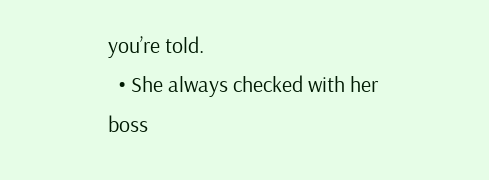you’re told.
  • She always checked with her boss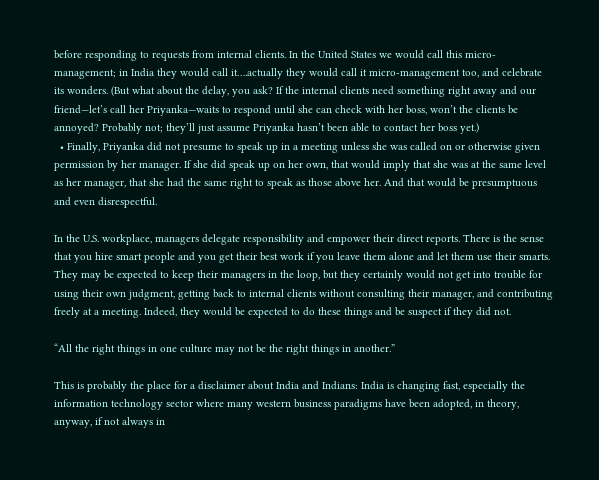before responding to requests from internal clients. In the United States we would call this micro-management; in India they would call it….actually they would call it micro-management too, and celebrate its wonders. (But what about the delay, you ask? If the internal clients need something right away and our friend—let’s call her Priyanka—waits to respond until she can check with her boss, won’t the clients be annoyed? Probably not; they’ll just assume Priyanka hasn’t been able to contact her boss yet.)
  • Finally, Priyanka did not presume to speak up in a meeting unless she was called on or otherwise given permission by her manager. If she did speak up on her own, that would imply that she was at the same level as her manager, that she had the same right to speak as those above her. And that would be presumptuous and even disrespectful.

In the U.S. workplace, managers delegate responsibility and empower their direct reports. There is the sense that you hire smart people and you get their best work if you leave them alone and let them use their smarts. They may be expected to keep their managers in the loop, but they certainly would not get into trouble for using their own judgment, getting back to internal clients without consulting their manager, and contributing freely at a meeting. Indeed, they would be expected to do these things and be suspect if they did not.

“All the right things in one culture may not be the right things in another.”

This is probably the place for a disclaimer about India and Indians: India is changing fast, especially the information technology sector where many western business paradigms have been adopted, in theory, anyway, if not always in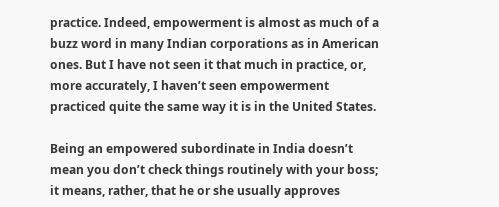practice. Indeed, empowerment is almost as much of a buzz word in many Indian corporations as in American ones. But I have not seen it that much in practice, or, more accurately, I haven’t seen empowerment practiced quite the same way it is in the United States.

Being an empowered subordinate in India doesn’t mean you don’t check things routinely with your boss; it means, rather, that he or she usually approves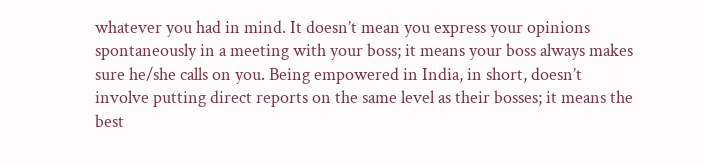whatever you had in mind. It doesn’t mean you express your opinions spontaneously in a meeting with your boss; it means your boss always makes sure he/she calls on you. Being empowered in India, in short, doesn’t involve putting direct reports on the same level as their bosses; it means the best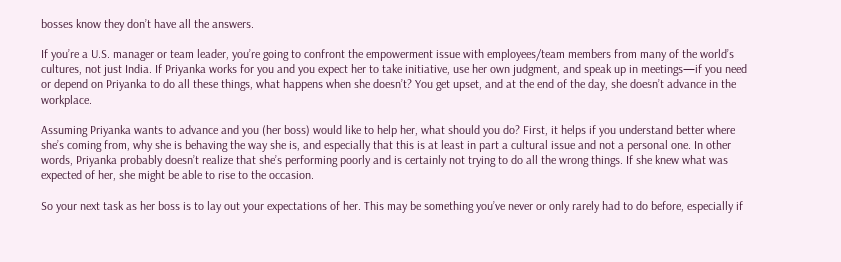bosses know they don’t have all the answers.

If you’re a U.S. manager or team leader, you’re going to confront the empowerment issue with employees/team members from many of the world’s cultures, not just India. If Priyanka works for you and you expect her to take initiative, use her own judgment, and speak up in meetings—if you need or depend on Priyanka to do all these things, what happens when she doesn’t? You get upset, and at the end of the day, she doesn’t advance in the workplace.

Assuming Priyanka wants to advance and you (her boss) would like to help her, what should you do? First, it helps if you understand better where she’s coming from, why she is behaving the way she is, and especially that this is at least in part a cultural issue and not a personal one. In other words, Priyanka probably doesn’t realize that she’s performing poorly and is certainly not trying to do all the wrong things. If she knew what was expected of her, she might be able to rise to the occasion.

So your next task as her boss is to lay out your expectations of her. This may be something you’ve never or only rarely had to do before, especially if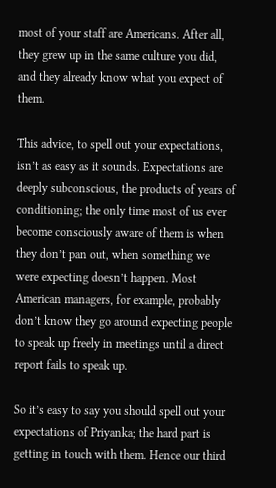most of your staff are Americans. After all, they grew up in the same culture you did, and they already know what you expect of them.

This advice, to spell out your expectations, isn’t as easy as it sounds. Expectations are deeply subconscious, the products of years of conditioning; the only time most of us ever become consciously aware of them is when they don’t pan out, when something we were expecting doesn’t happen. Most American managers, for example, probably don’t know they go around expecting people to speak up freely in meetings until a direct report fails to speak up.

So it’s easy to say you should spell out your expectations of Priyanka; the hard part is getting in touch with them. Hence our third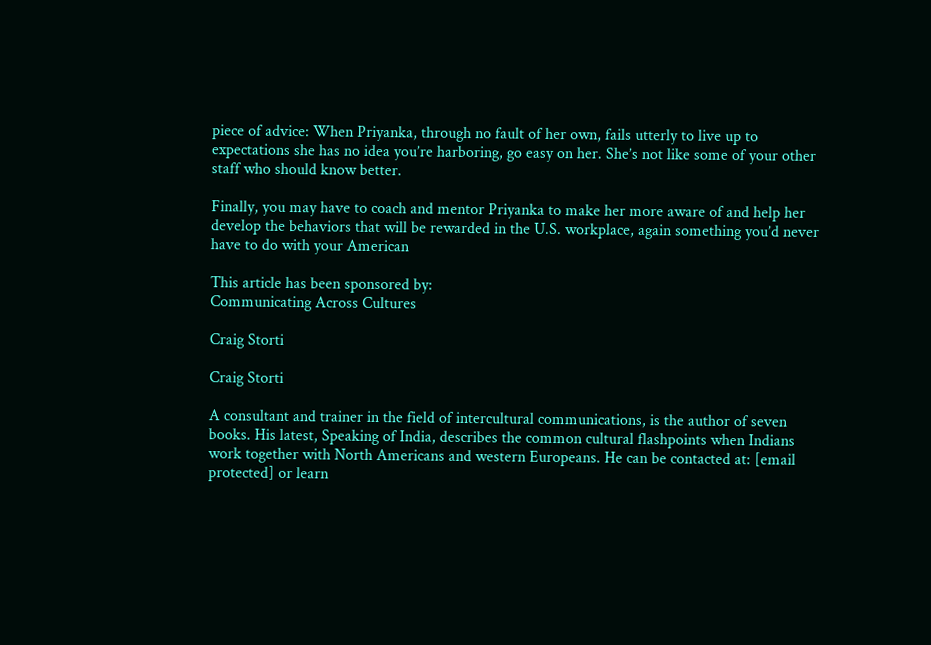piece of advice: When Priyanka, through no fault of her own, fails utterly to live up to expectations she has no idea you’re harboring, go easy on her. She’s not like some of your other staff who should know better.

Finally, you may have to coach and mentor Priyanka to make her more aware of and help her develop the behaviors that will be rewarded in the U.S. workplace, again something you’d never have to do with your American

This article has been sponsored by:
Communicating Across Cultures

Craig Storti

Craig Storti

A consultant and trainer in the field of intercultural communications, is the author of seven books. His latest, Speaking of India, describes the common cultural flashpoints when Indians work together with North Americans and western Europeans. He can be contacted at: [email protected] or learn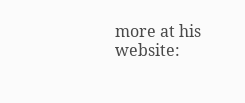more at his website: